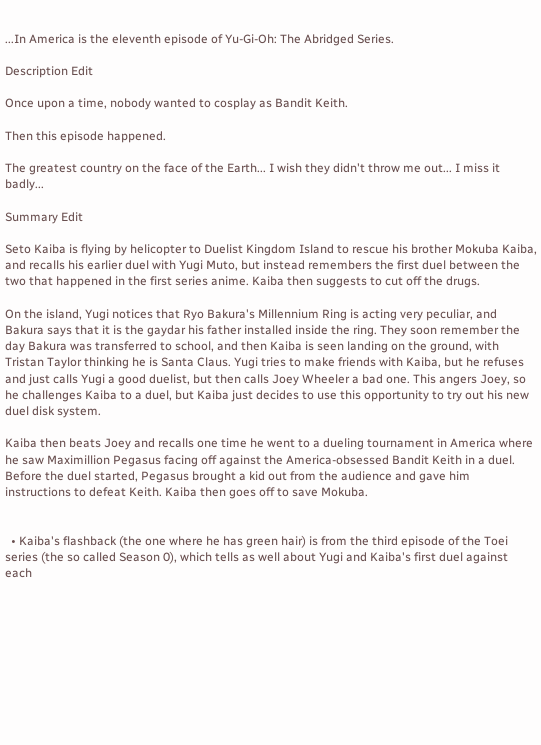...In America is the eleventh episode of Yu-Gi-Oh: The Abridged Series.

Description Edit

Once upon a time, nobody wanted to cosplay as Bandit Keith.

Then this episode happened.

The greatest country on the face of the Earth... I wish they didn't throw me out... I miss it badly...

Summary Edit

Seto Kaiba is flying by helicopter to Duelist Kingdom Island to rescue his brother Mokuba Kaiba, and recalls his earlier duel with Yugi Muto, but instead remembers the first duel between the two that happened in the first series anime. Kaiba then suggests to cut off the drugs.

On the island, Yugi notices that Ryo Bakura's Millennium Ring is acting very peculiar, and Bakura says that it is the gaydar his father installed inside the ring. They soon remember the day Bakura was transferred to school, and then Kaiba is seen landing on the ground, with Tristan Taylor thinking he is Santa Claus. Yugi tries to make friends with Kaiba, but he refuses and just calls Yugi a good duelist, but then calls Joey Wheeler a bad one. This angers Joey, so he challenges Kaiba to a duel, but Kaiba just decides to use this opportunity to try out his new duel disk system.

Kaiba then beats Joey and recalls one time he went to a dueling tournament in America where he saw Maximillion Pegasus facing off against the America-obsessed Bandit Keith in a duel. Before the duel started, Pegasus brought a kid out from the audience and gave him instructions to defeat Keith. Kaiba then goes off to save Mokuba.


  • Kaiba's flashback (the one where he has green hair) is from the third episode of the Toei series (the so called Season 0), which tells as well about Yugi and Kaiba's first duel against each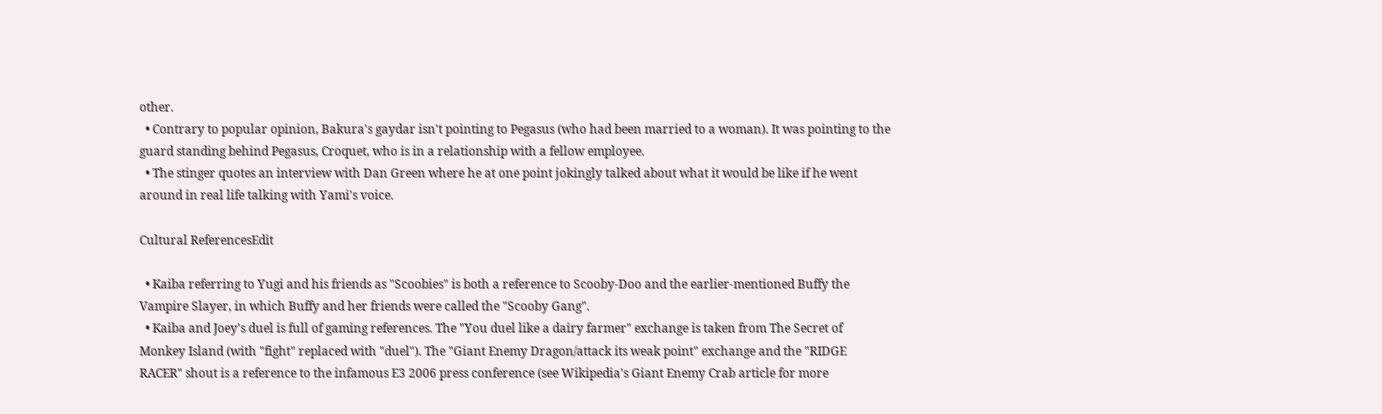other.
  • Contrary to popular opinion, Bakura's gaydar isn't pointing to Pegasus (who had been married to a woman). It was pointing to the guard standing behind Pegasus, Croquet, who is in a relationship with a fellow employee.
  • The stinger quotes an interview with Dan Green where he at one point jokingly talked about what it would be like if he went around in real life talking with Yami's voice.

Cultural ReferencesEdit

  • Kaiba referring to Yugi and his friends as "Scoobies" is both a reference to Scooby-Doo and the earlier-mentioned Buffy the Vampire Slayer, in which Buffy and her friends were called the "Scooby Gang".
  • Kaiba and Joey's duel is full of gaming references. The "You duel like a dairy farmer" exchange is taken from The Secret of Monkey Island (with "fight" replaced with "duel"). The "Giant Enemy Dragon/attack its weak point" exchange and the "RIDGE RACER" shout is a reference to the infamous E3 2006 press conference (see Wikipedia's Giant Enemy Crab article for more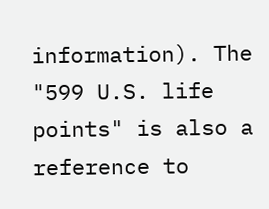information). The "599 U.S. life points" is also a reference to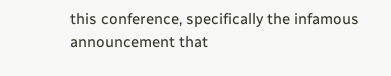this conference, specifically the infamous announcement that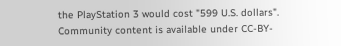the PlayStation 3 would cost "599 U.S. dollars".
Community content is available under CC-BY-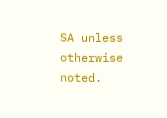SA unless otherwise noted.